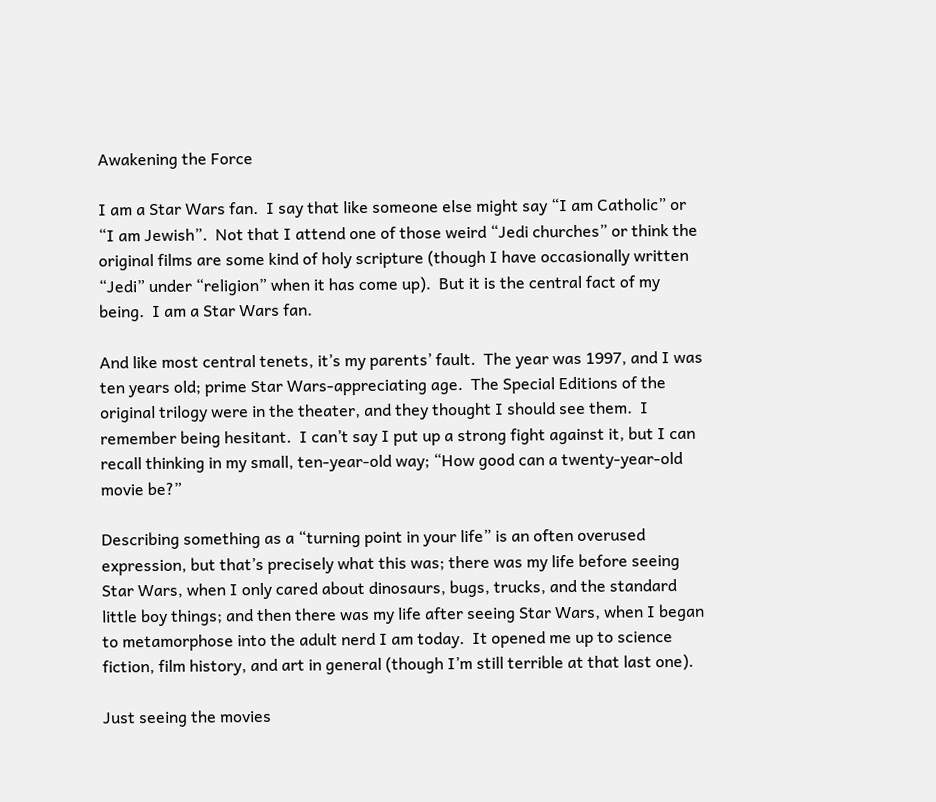Awakening the Force

I am a Star Wars fan.  I say that like someone else might say “I am Catholic” or “I am Jewish”.  Not that I attend one of those weird “Jedi churches” or think the original films are some kind of holy scripture (though I have occasionally written “Jedi” under “religion” when it has come up).  But it is the central fact of my being.  I am a Star Wars fan.

And like most central tenets, it’s my parents’ fault.  The year was 1997, and I was ten years old; prime Star Wars-appreciating age.  The Special Editions of the original trilogy were in the theater, and they thought I should see them.  I remember being hesitant.  I can’t say I put up a strong fight against it, but I can recall thinking in my small, ten-year-old way; “How good can a twenty-year-old movie be?”

Describing something as a “turning point in your life” is an often overused expression, but that’s precisely what this was; there was my life before seeing Star Wars, when I only cared about dinosaurs, bugs, trucks, and the standard little boy things; and then there was my life after seeing Star Wars, when I began to metamorphose into the adult nerd I am today.  It opened me up to science fiction, film history, and art in general (though I’m still terrible at that last one).

Just seeing the movies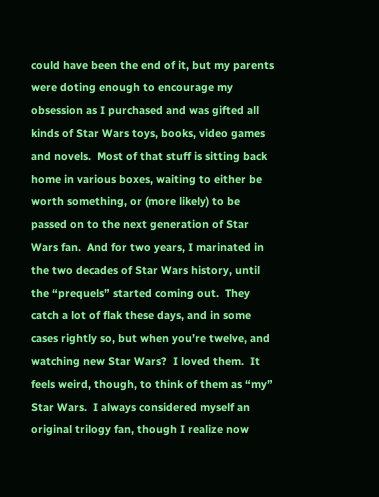could have been the end of it, but my parents were doting enough to encourage my obsession as I purchased and was gifted all kinds of Star Wars toys, books, video games and novels.  Most of that stuff is sitting back home in various boxes, waiting to either be worth something, or (more likely) to be passed on to the next generation of Star Wars fan.  And for two years, I marinated in the two decades of Star Wars history, until the “prequels” started coming out.  They catch a lot of flak these days, and in some cases rightly so, but when you’re twelve, and watching new Star Wars?  I loved them.  It feels weird, though, to think of them as “my” Star Wars.  I always considered myself an original trilogy fan, though I realize now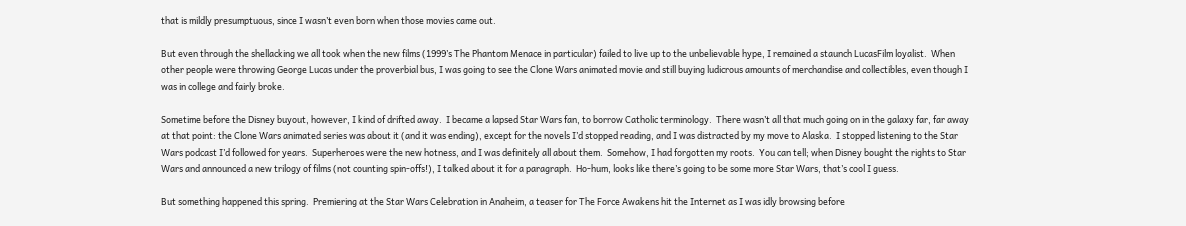that is mildly presumptuous, since I wasn’t even born when those movies came out.

But even through the shellacking we all took when the new films (1999’s The Phantom Menace in particular) failed to live up to the unbelievable hype, I remained a staunch LucasFilm loyalist.  When other people were throwing George Lucas under the proverbial bus, I was going to see the Clone Wars animated movie and still buying ludicrous amounts of merchandise and collectibles, even though I was in college and fairly broke.

Sometime before the Disney buyout, however, I kind of drifted away.  I became a lapsed Star Wars fan, to borrow Catholic terminology.  There wasn’t all that much going on in the galaxy far, far away at that point: the Clone Wars animated series was about it (and it was ending), except for the novels I’d stopped reading, and I was distracted by my move to Alaska.  I stopped listening to the Star Wars podcast I’d followed for years.  Superheroes were the new hotness, and I was definitely all about them.  Somehow, I had forgotten my roots.  You can tell; when Disney bought the rights to Star Wars and announced a new trilogy of films (not counting spin-offs!), I talked about it for a paragraph.  Ho-hum, looks like there’s going to be some more Star Wars, that’s cool I guess.

But something happened this spring.  Premiering at the Star Wars Celebration in Anaheim, a teaser for The Force Awakens hit the Internet as I was idly browsing before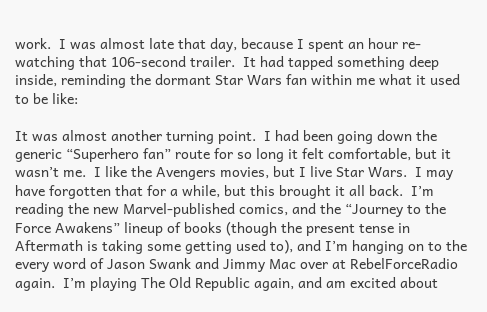work.  I was almost late that day, because I spent an hour re-watching that 106-second trailer.  It had tapped something deep inside, reminding the dormant Star Wars fan within me what it used to be like:

It was almost another turning point.  I had been going down the generic “Superhero fan” route for so long it felt comfortable, but it wasn’t me.  I like the Avengers movies, but I live Star Wars.  I may have forgotten that for a while, but this brought it all back.  I’m reading the new Marvel-published comics, and the “Journey to the Force Awakens” lineup of books (though the present tense in Aftermath is taking some getting used to), and I’m hanging on to the every word of Jason Swank and Jimmy Mac over at RebelForceRadio again.  I’m playing The Old Republic again, and am excited about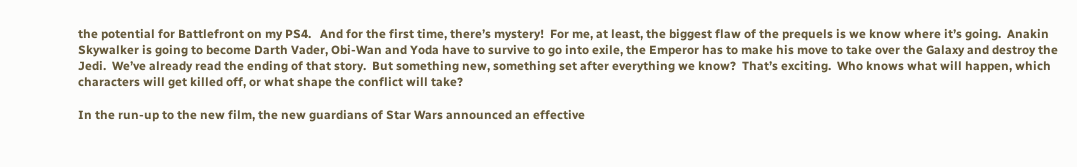the potential for Battlefront on my PS4.   And for the first time, there’s mystery!  For me, at least, the biggest flaw of the prequels is we know where it’s going.  Anakin Skywalker is going to become Darth Vader, Obi-Wan and Yoda have to survive to go into exile, the Emperor has to make his move to take over the Galaxy and destroy the Jedi.  We’ve already read the ending of that story.  But something new, something set after everything we know?  That’s exciting.  Who knows what will happen, which characters will get killed off, or what shape the conflict will take?

In the run-up to the new film, the new guardians of Star Wars announced an effective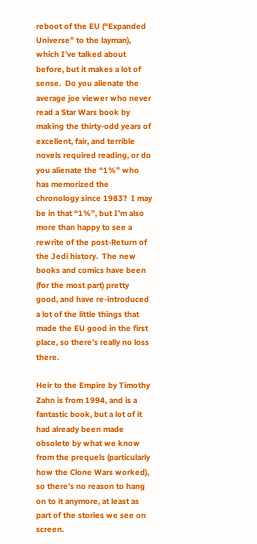reboot of the EU (“Expanded Universe” to the layman), which I’ve talked about before, but it makes a lot of sense.  Do you alienate the average joe viewer who never read a Star Wars book by making the thirty-odd years of excellent, fair, and terrible novels required reading, or do you alienate the “1%” who has memorized the chronology since 1983?  I may be in that “1%”, but I’m also more than happy to see a rewrite of the post-Return of the Jedi history.  The new books and comics have been (for the most part) pretty good, and have re-introduced a lot of the little things that made the EU good in the first place, so there’s really no loss there.

Heir to the Empire by Timothy Zahn is from 1994, and is a fantastic book, but a lot of it had already been made obsolete by what we know from the prequels (particularly how the Clone Wars worked), so there’s no reason to hang on to it anymore, at least as part of the stories we see on screen.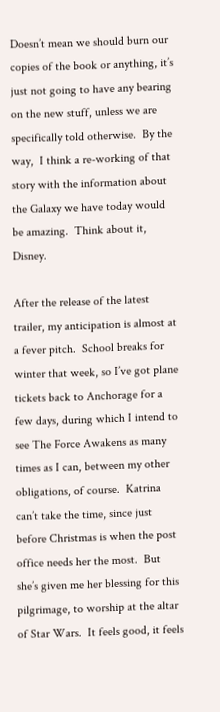Doesn’t mean we should burn our copies of the book or anything, it’s just not going to have any bearing on the new stuff, unless we are specifically told otherwise.  By the way,  I think a re-working of that story with the information about the Galaxy we have today would be amazing.  Think about it, Disney.

After the release of the latest trailer, my anticipation is almost at a fever pitch.  School breaks for winter that week, so I’ve got plane tickets back to Anchorage for a few days, during which I intend to see The Force Awakens as many times as I can, between my other obligations, of course.  Katrina can’t take the time, since just before Christmas is when the post office needs her the most.  But she’s given me her blessing for this pilgrimage, to worship at the altar of Star Wars.  It feels good, it feels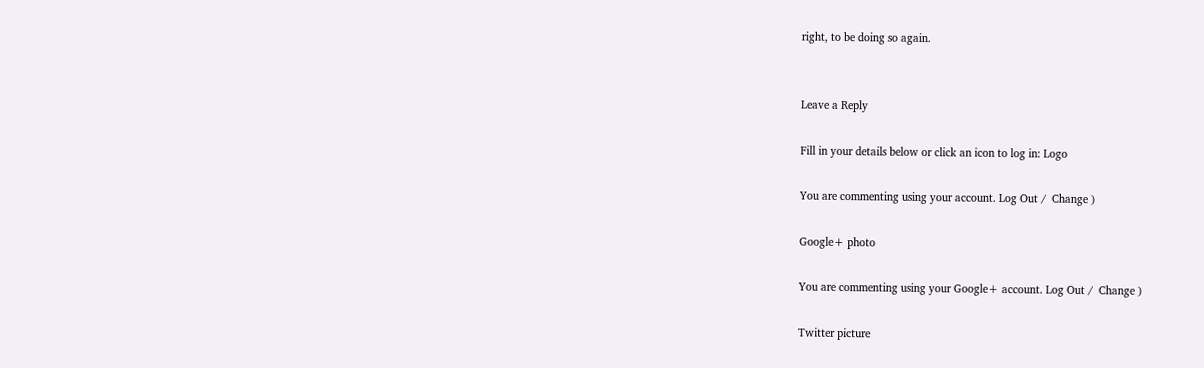right, to be doing so again.


Leave a Reply

Fill in your details below or click an icon to log in: Logo

You are commenting using your account. Log Out /  Change )

Google+ photo

You are commenting using your Google+ account. Log Out /  Change )

Twitter picture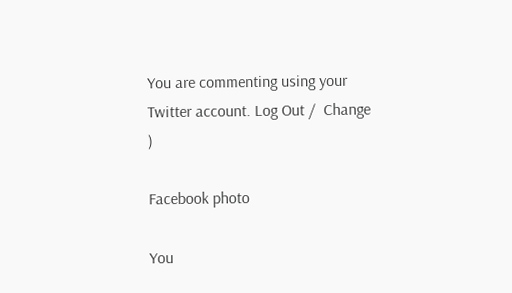You are commenting using your Twitter account. Log Out /  Change )

Facebook photo

You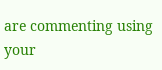are commenting using your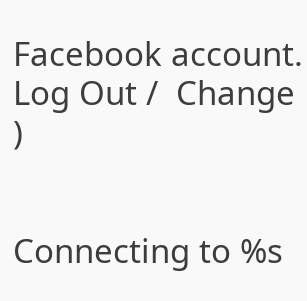Facebook account. Log Out /  Change )


Connecting to %s